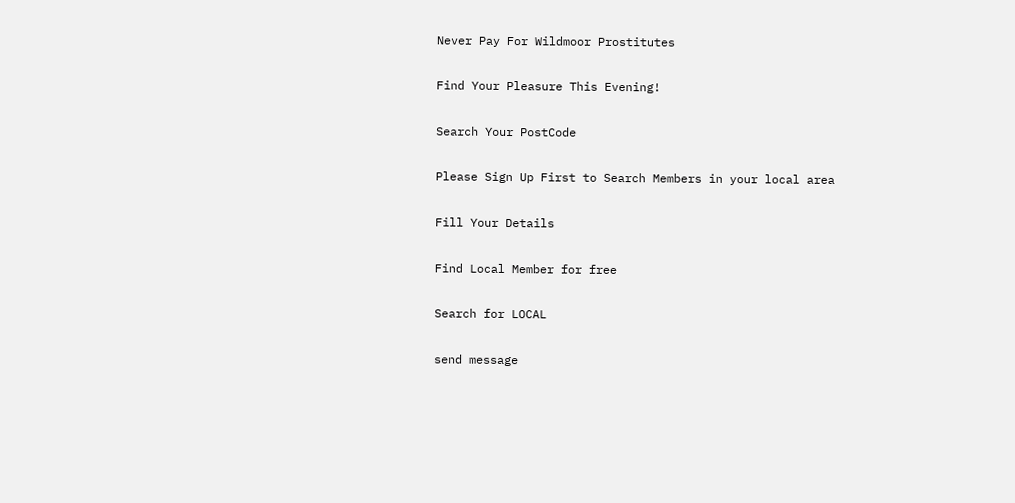Never Pay For Wildmoor Prostitutes

Find Your Pleasure This Evening!

Search Your PostCode

Please Sign Up First to Search Members in your local area

Fill Your Details

Find Local Member for free

Search for LOCAL

send message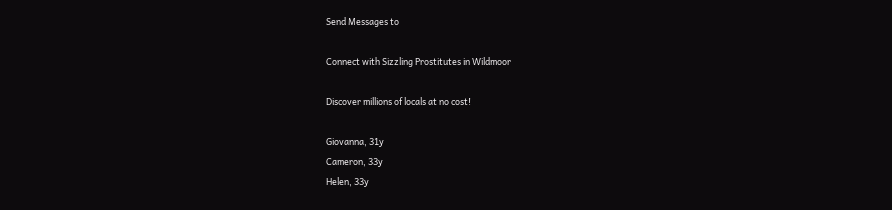Send Messages to

Connect with Sizzling Prostitutes in Wildmoor

Discover millions of locals at no cost!

Giovanna, 31y
Cameron, 33y
Helen, 33y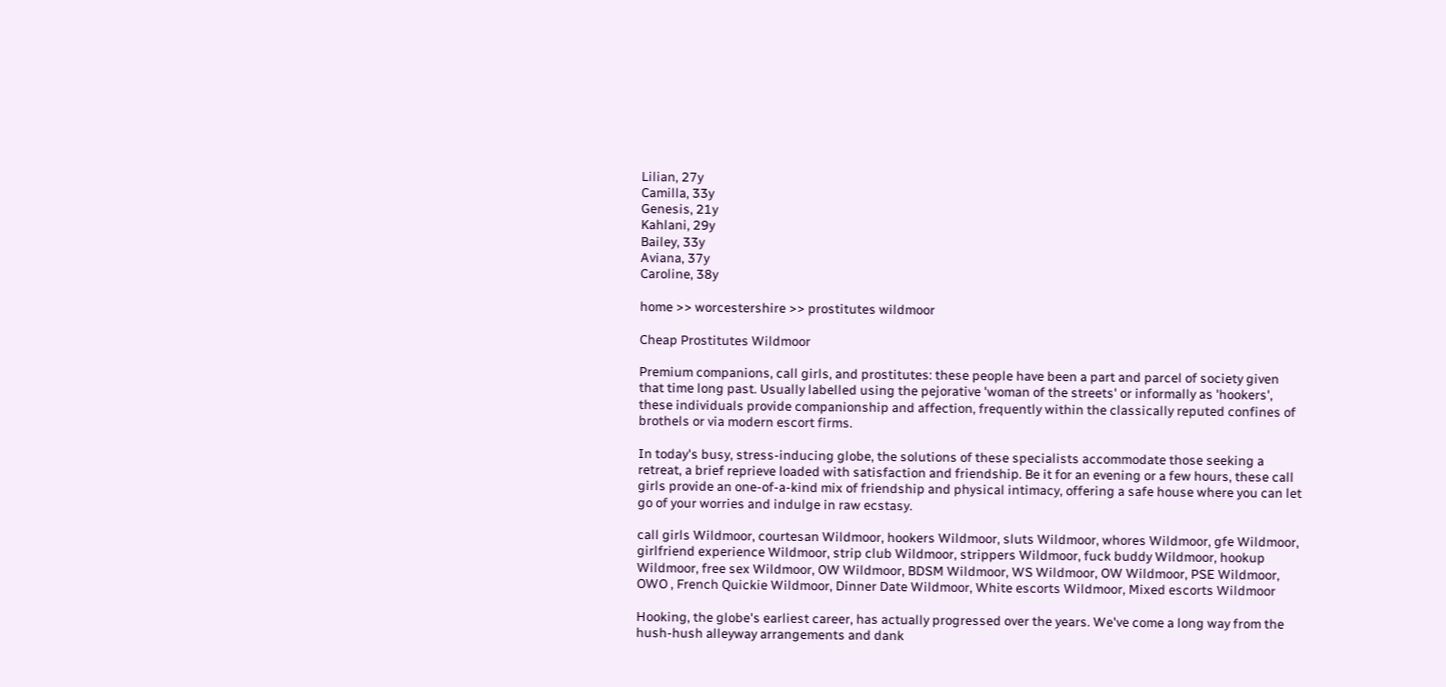Lilian, 27y
Camilla, 33y
Genesis, 21y
Kahlani, 29y
Bailey, 33y
Aviana, 37y
Caroline, 38y

home >> worcestershire >> prostitutes wildmoor

Cheap Prostitutes Wildmoor

Premium companions, call girls, and prostitutes: these people have been a part and parcel of society given that time long past. Usually labelled using the pejorative 'woman of the streets' or informally as 'hookers', these individuals provide companionship and affection, frequently within the classically reputed confines of brothels or via modern escort firms.

In today's busy, stress-inducing globe, the solutions of these specialists accommodate those seeking a retreat, a brief reprieve loaded with satisfaction and friendship. Be it for an evening or a few hours, these call girls provide an one-of-a-kind mix of friendship and physical intimacy, offering a safe house where you can let go of your worries and indulge in raw ecstasy.

call girls Wildmoor, courtesan Wildmoor, hookers Wildmoor, sluts Wildmoor, whores Wildmoor, gfe Wildmoor, girlfriend experience Wildmoor, strip club Wildmoor, strippers Wildmoor, fuck buddy Wildmoor, hookup Wildmoor, free sex Wildmoor, OW Wildmoor, BDSM Wildmoor, WS Wildmoor, OW Wildmoor, PSE Wildmoor, OWO , French Quickie Wildmoor, Dinner Date Wildmoor, White escorts Wildmoor, Mixed escorts Wildmoor

Hooking, the globe's earliest career, has actually progressed over the years. We've come a long way from the hush-hush alleyway arrangements and dank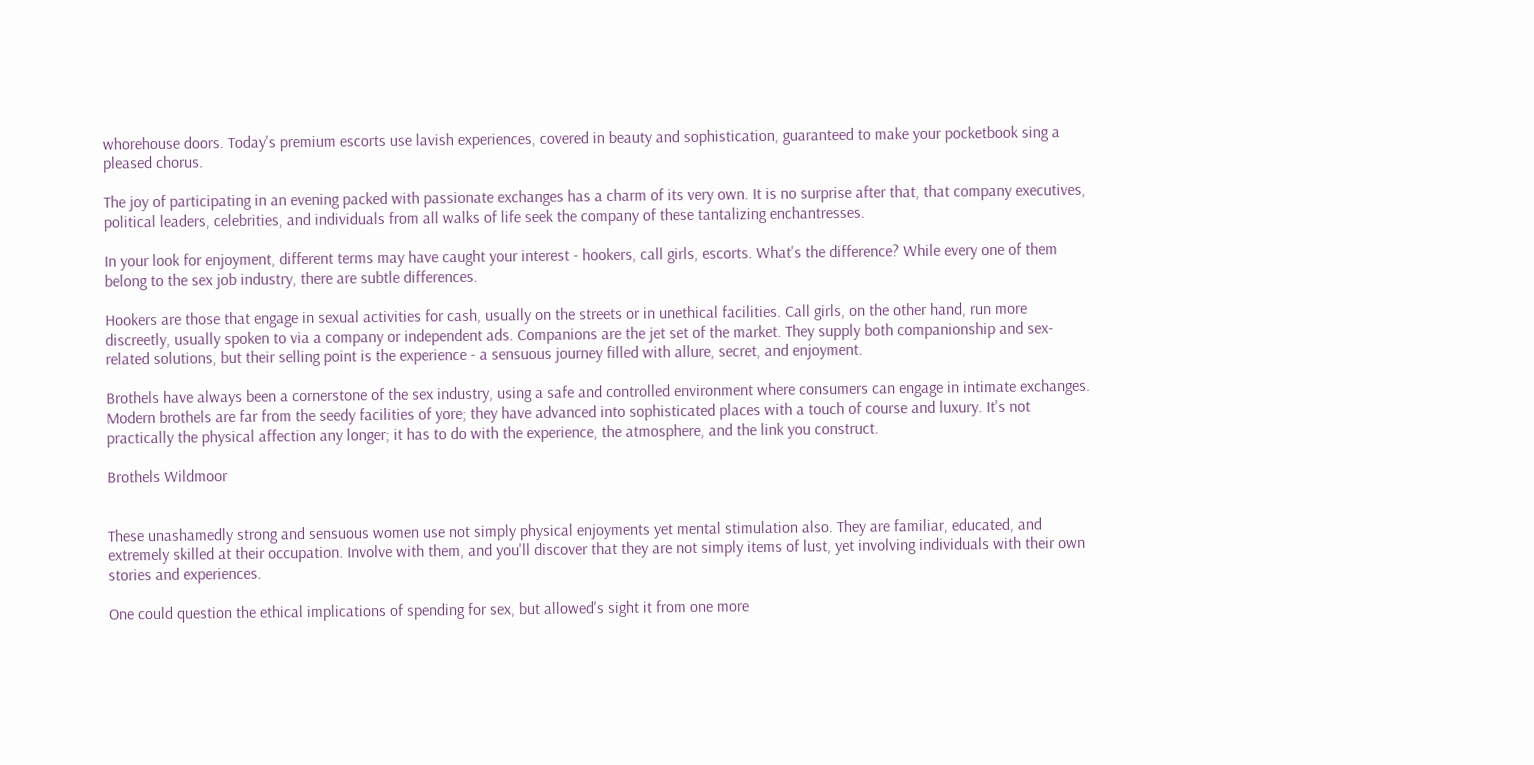whorehouse doors. Today's premium escorts use lavish experiences, covered in beauty and sophistication, guaranteed to make your pocketbook sing a pleased chorus.

The joy of participating in an evening packed with passionate exchanges has a charm of its very own. It is no surprise after that, that company executives, political leaders, celebrities, and individuals from all walks of life seek the company of these tantalizing enchantresses.

In your look for enjoyment, different terms may have caught your interest - hookers, call girls, escorts. What's the difference? While every one of them belong to the sex job industry, there are subtle differences.

Hookers are those that engage in sexual activities for cash, usually on the streets or in unethical facilities. Call girls, on the other hand, run more discreetly, usually spoken to via a company or independent ads. Companions are the jet set of the market. They supply both companionship and sex-related solutions, but their selling point is the experience - a sensuous journey filled with allure, secret, and enjoyment.

Brothels have always been a cornerstone of the sex industry, using a safe and controlled environment where consumers can engage in intimate exchanges. Modern brothels are far from the seedy facilities of yore; they have advanced into sophisticated places with a touch of course and luxury. It's not practically the physical affection any longer; it has to do with the experience, the atmosphere, and the link you construct.

Brothels Wildmoor


These unashamedly strong and sensuous women use not simply physical enjoyments yet mental stimulation also. They are familiar, educated, and extremely skilled at their occupation. Involve with them, and you'll discover that they are not simply items of lust, yet involving individuals with their own stories and experiences.

One could question the ethical implications of spending for sex, but allowed's sight it from one more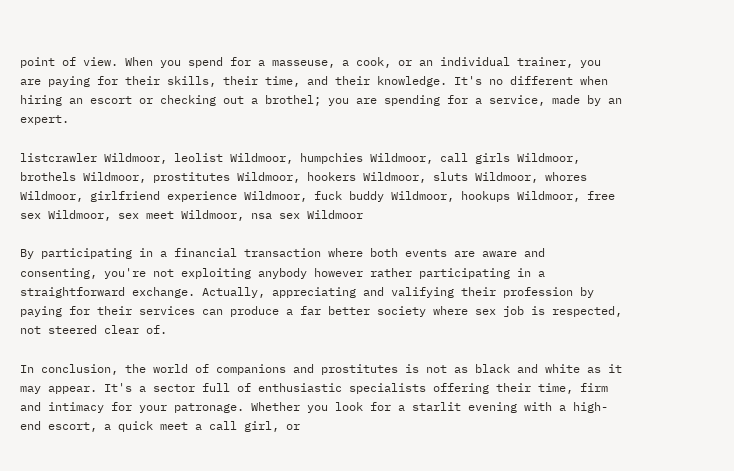point of view. When you spend for a masseuse, a cook, or an individual trainer, you are paying for their skills, their time, and their knowledge. It's no different when hiring an escort or checking out a brothel; you are spending for a service, made by an expert.

listcrawler Wildmoor, leolist Wildmoor, humpchies Wildmoor, call girls Wildmoor, brothels Wildmoor, prostitutes Wildmoor, hookers Wildmoor, sluts Wildmoor, whores Wildmoor, girlfriend experience Wildmoor, fuck buddy Wildmoor, hookups Wildmoor, free sex Wildmoor, sex meet Wildmoor, nsa sex Wildmoor

By participating in a financial transaction where both events are aware and consenting, you're not exploiting anybody however rather participating in a straightforward exchange. Actually, appreciating and valifying their profession by paying for their services can produce a far better society where sex job is respected, not steered clear of.

In conclusion, the world of companions and prostitutes is not as black and white as it may appear. It's a sector full of enthusiastic specialists offering their time, firm and intimacy for your patronage. Whether you look for a starlit evening with a high-end escort, a quick meet a call girl, or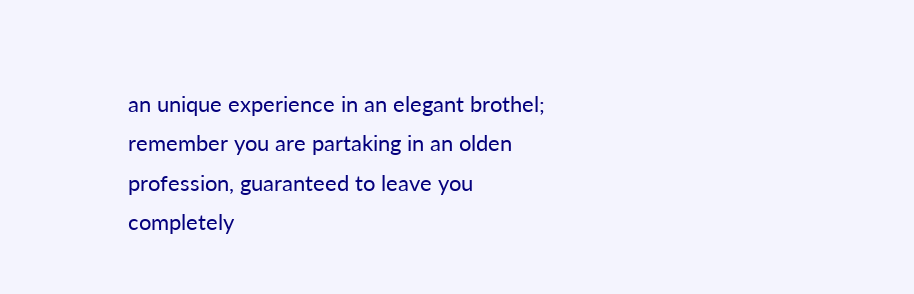an unique experience in an elegant brothel; remember you are partaking in an olden profession, guaranteed to leave you completely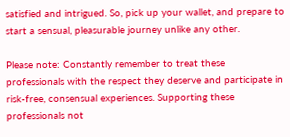satisfied and intrigued. So, pick up your wallet, and prepare to start a sensual, pleasurable journey unlike any other.

Please note: Constantly remember to treat these professionals with the respect they deserve and participate in risk-free, consensual experiences. Supporting these professionals not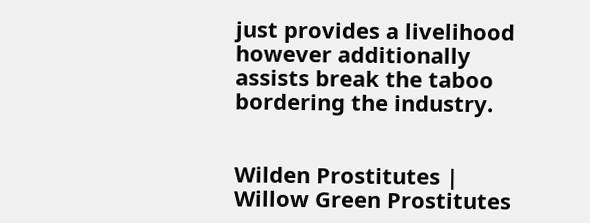just provides a livelihood however additionally assists break the taboo bordering the industry.


Wilden Prostitutes | Willow Green Prostitutes